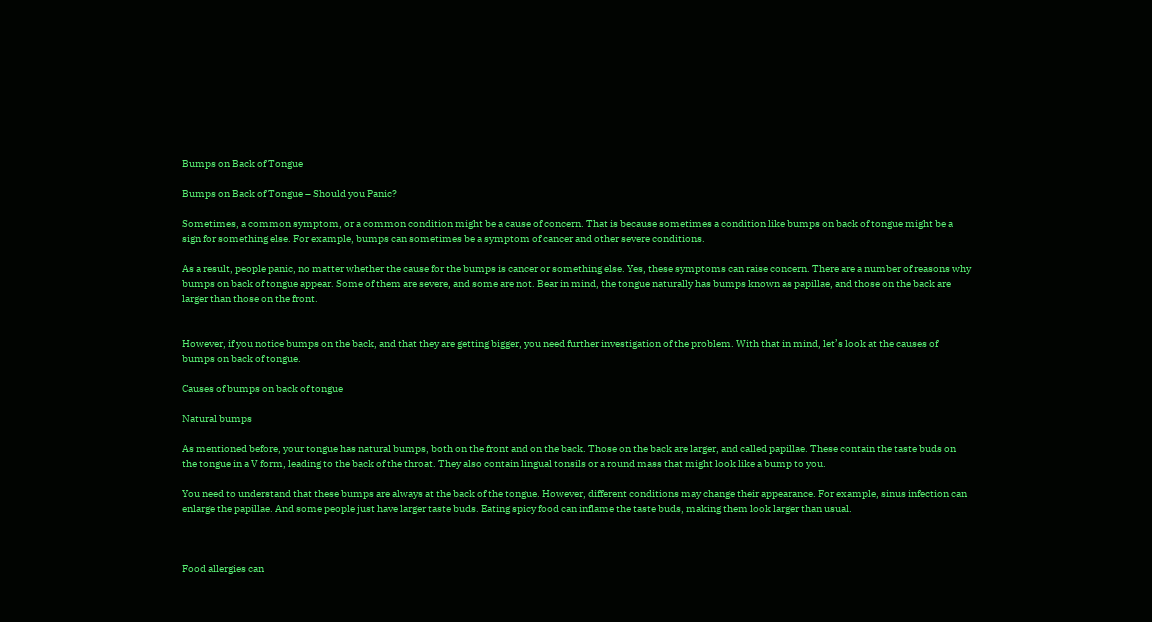Bumps on Back of Tongue

Bumps on Back of Tongue – Should you Panic?

Sometimes, a common symptom, or a common condition might be a cause of concern. That is because sometimes a condition like bumps on back of tongue might be a sign for something else. For example, bumps can sometimes be a symptom of cancer and other severe conditions.

As a result, people panic, no matter whether the cause for the bumps is cancer or something else. Yes, these symptoms can raise concern. There are a number of reasons why bumps on back of tongue appear. Some of them are severe, and some are not. Bear in mind, the tongue naturally has bumps known as papillae, and those on the back are larger than those on the front.


However, if you notice bumps on the back, and that they are getting bigger, you need further investigation of the problem. With that in mind, let’s look at the causes of bumps on back of tongue.

Causes of bumps on back of tongue

Natural bumps

As mentioned before, your tongue has natural bumps, both on the front and on the back. Those on the back are larger, and called papillae. These contain the taste buds on the tongue in a V form, leading to the back of the throat. They also contain lingual tonsils or a round mass that might look like a bump to you.

You need to understand that these bumps are always at the back of the tongue. However, different conditions may change their appearance. For example, sinus infection can enlarge the papillae. And some people just have larger taste buds. Eating spicy food can inflame the taste buds, making them look larger than usual.



Food allergies can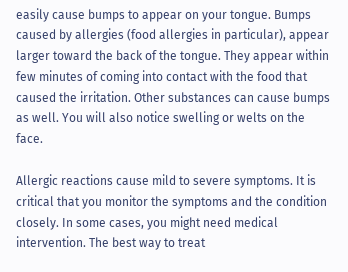easily cause bumps to appear on your tongue. Bumps caused by allergies (food allergies in particular), appear larger toward the back of the tongue. They appear within few minutes of coming into contact with the food that caused the irritation. Other substances can cause bumps as well. You will also notice swelling or welts on the face.

Allergic reactions cause mild to severe symptoms. It is critical that you monitor the symptoms and the condition closely. In some cases, you might need medical intervention. The best way to treat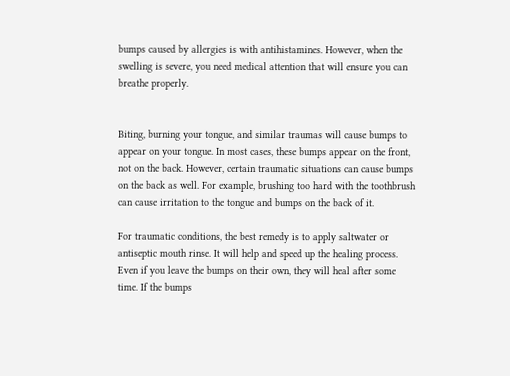bumps caused by allergies is with antihistamines. However, when the swelling is severe, you need medical attention that will ensure you can breathe properly.


Biting, burning your tongue, and similar traumas will cause bumps to appear on your tongue. In most cases, these bumps appear on the front, not on the back. However, certain traumatic situations can cause bumps on the back as well. For example, brushing too hard with the toothbrush can cause irritation to the tongue and bumps on the back of it.

For traumatic conditions, the best remedy is to apply saltwater or antiseptic mouth rinse. It will help and speed up the healing process. Even if you leave the bumps on their own, they will heal after some time. If the bumps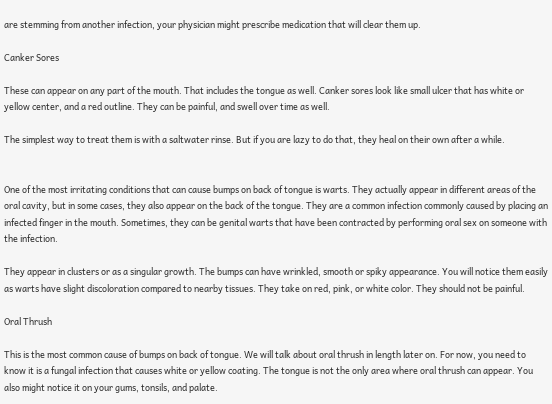are stemming from another infection, your physician might prescribe medication that will clear them up.

Canker Sores

These can appear on any part of the mouth. That includes the tongue as well. Canker sores look like small ulcer that has white or yellow center, and a red outline. They can be painful, and swell over time as well.

The simplest way to treat them is with a saltwater rinse. But if you are lazy to do that, they heal on their own after a while.


One of the most irritating conditions that can cause bumps on back of tongue is warts. They actually appear in different areas of the oral cavity, but in some cases, they also appear on the back of the tongue. They are a common infection commonly caused by placing an infected finger in the mouth. Sometimes, they can be genital warts that have been contracted by performing oral sex on someone with the infection.

They appear in clusters or as a singular growth. The bumps can have wrinkled, smooth or spiky appearance. You will notice them easily as warts have slight discoloration compared to nearby tissues. They take on red, pink, or white color. They should not be painful.

Oral Thrush

This is the most common cause of bumps on back of tongue. We will talk about oral thrush in length later on. For now, you need to know it is a fungal infection that causes white or yellow coating. The tongue is not the only area where oral thrush can appear. You also might notice it on your gums, tonsils, and palate.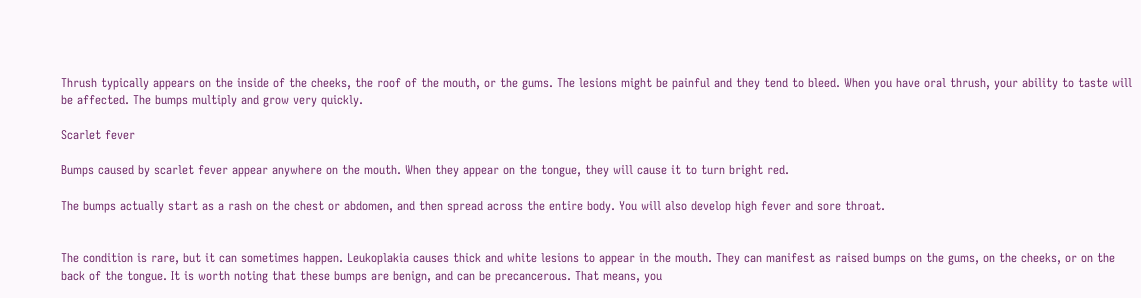Thrush typically appears on the inside of the cheeks, the roof of the mouth, or the gums. The lesions might be painful and they tend to bleed. When you have oral thrush, your ability to taste will be affected. The bumps multiply and grow very quickly.

Scarlet fever

Bumps caused by scarlet fever appear anywhere on the mouth. When they appear on the tongue, they will cause it to turn bright red.

The bumps actually start as a rash on the chest or abdomen, and then spread across the entire body. You will also develop high fever and sore throat.


The condition is rare, but it can sometimes happen. Leukoplakia causes thick and white lesions to appear in the mouth. They can manifest as raised bumps on the gums, on the cheeks, or on the back of the tongue. It is worth noting that these bumps are benign, and can be precancerous. That means, you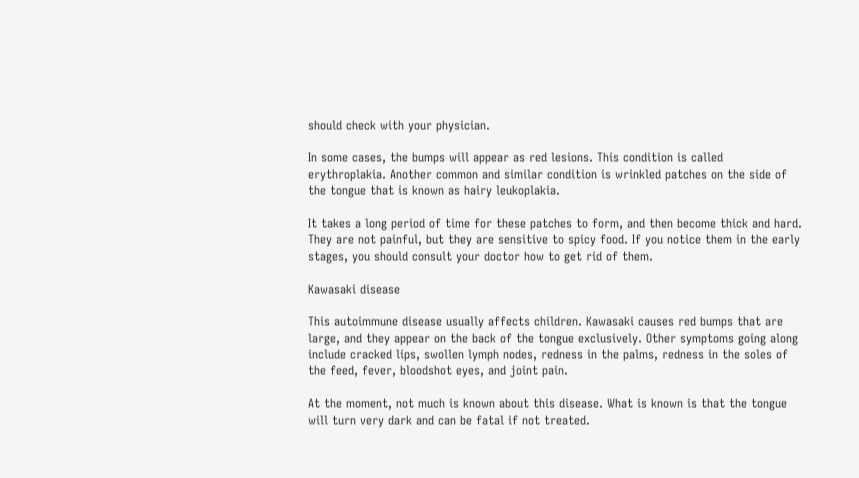should check with your physician.

In some cases, the bumps will appear as red lesions. This condition is called erythroplakia. Another common and similar condition is wrinkled patches on the side of the tongue that is known as hairy leukoplakia.

It takes a long period of time for these patches to form, and then become thick and hard. They are not painful, but they are sensitive to spicy food. If you notice them in the early stages, you should consult your doctor how to get rid of them.

Kawasaki disease

This autoimmune disease usually affects children. Kawasaki causes red bumps that are large, and they appear on the back of the tongue exclusively. Other symptoms going along include cracked lips, swollen lymph nodes, redness in the palms, redness in the soles of the feed, fever, bloodshot eyes, and joint pain.

At the moment, not much is known about this disease. What is known is that the tongue will turn very dark and can be fatal if not treated.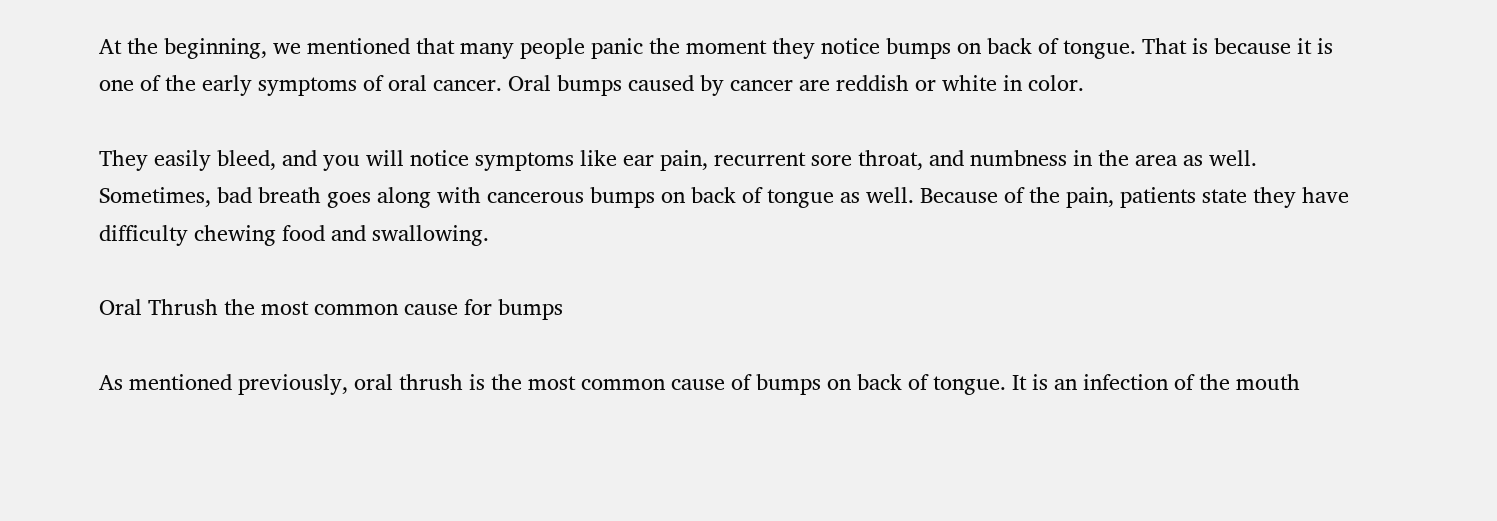At the beginning, we mentioned that many people panic the moment they notice bumps on back of tongue. That is because it is one of the early symptoms of oral cancer. Oral bumps caused by cancer are reddish or white in color.

They easily bleed, and you will notice symptoms like ear pain, recurrent sore throat, and numbness in the area as well. Sometimes, bad breath goes along with cancerous bumps on back of tongue as well. Because of the pain, patients state they have difficulty chewing food and swallowing.

Oral Thrush the most common cause for bumps

As mentioned previously, oral thrush is the most common cause of bumps on back of tongue. It is an infection of the mouth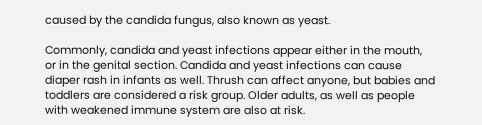caused by the candida fungus, also known as yeast.

Commonly, candida and yeast infections appear either in the mouth, or in the genital section. Candida and yeast infections can cause diaper rash in infants as well. Thrush can affect anyone, but babies and toddlers are considered a risk group. Older adults, as well as people with weakened immune system are also at risk.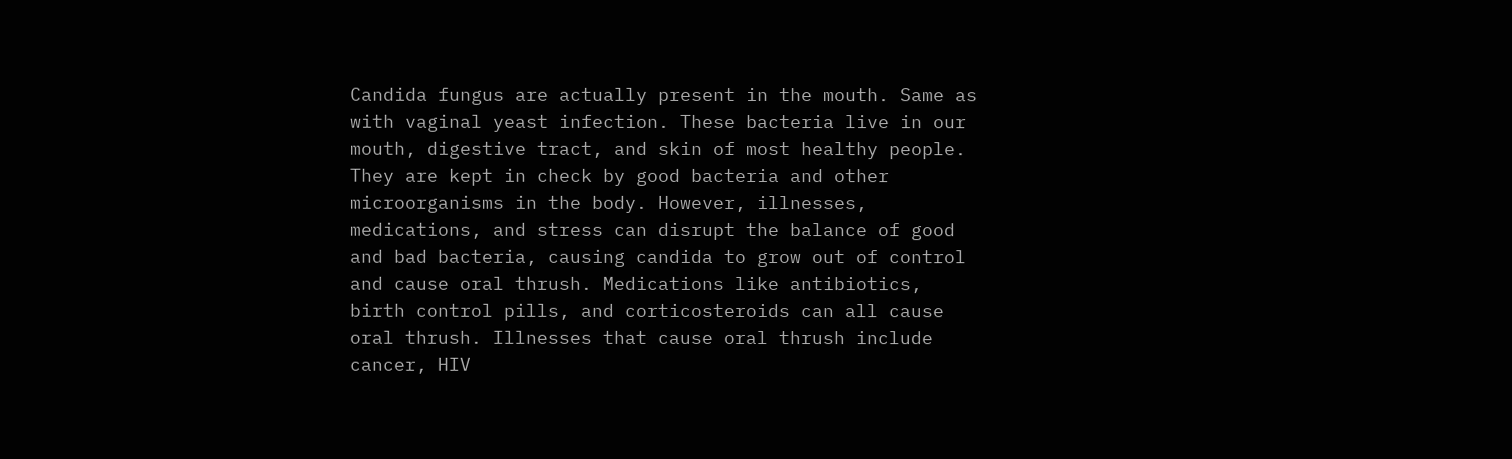Candida fungus are actually present in the mouth. Same as with vaginal yeast infection. These bacteria live in our mouth, digestive tract, and skin of most healthy people. They are kept in check by good bacteria and other microorganisms in the body. However, illnesses, medications, and stress can disrupt the balance of good and bad bacteria, causing candida to grow out of control and cause oral thrush. Medications like antibiotics, birth control pills, and corticosteroids can all cause oral thrush. Illnesses that cause oral thrush include cancer, HIV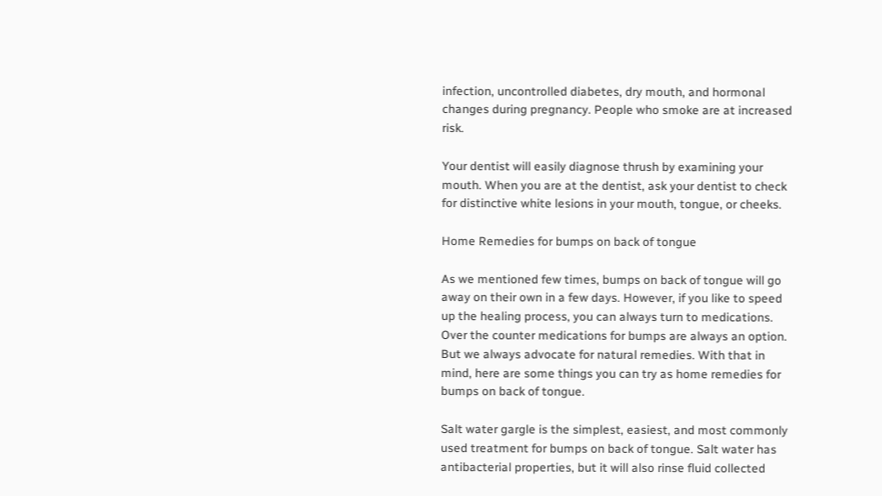infection, uncontrolled diabetes, dry mouth, and hormonal changes during pregnancy. People who smoke are at increased risk.

Your dentist will easily diagnose thrush by examining your mouth. When you are at the dentist, ask your dentist to check for distinctive white lesions in your mouth, tongue, or cheeks.

Home Remedies for bumps on back of tongue

As we mentioned few times, bumps on back of tongue will go away on their own in a few days. However, if you like to speed up the healing process, you can always turn to medications. Over the counter medications for bumps are always an option. But we always advocate for natural remedies. With that in mind, here are some things you can try as home remedies for bumps on back of tongue.

Salt water gargle is the simplest, easiest, and most commonly used treatment for bumps on back of tongue. Salt water has antibacterial properties, but it will also rinse fluid collected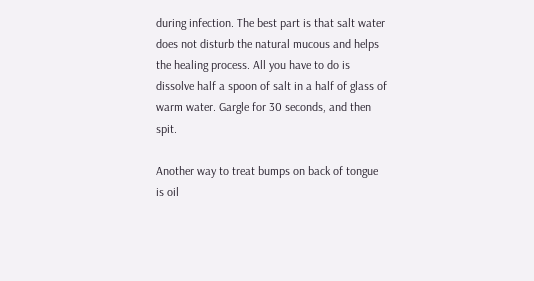during infection. The best part is that salt water does not disturb the natural mucous and helps the healing process. All you have to do is dissolve half a spoon of salt in a half of glass of warm water. Gargle for 30 seconds, and then spit.

Another way to treat bumps on back of tongue is oil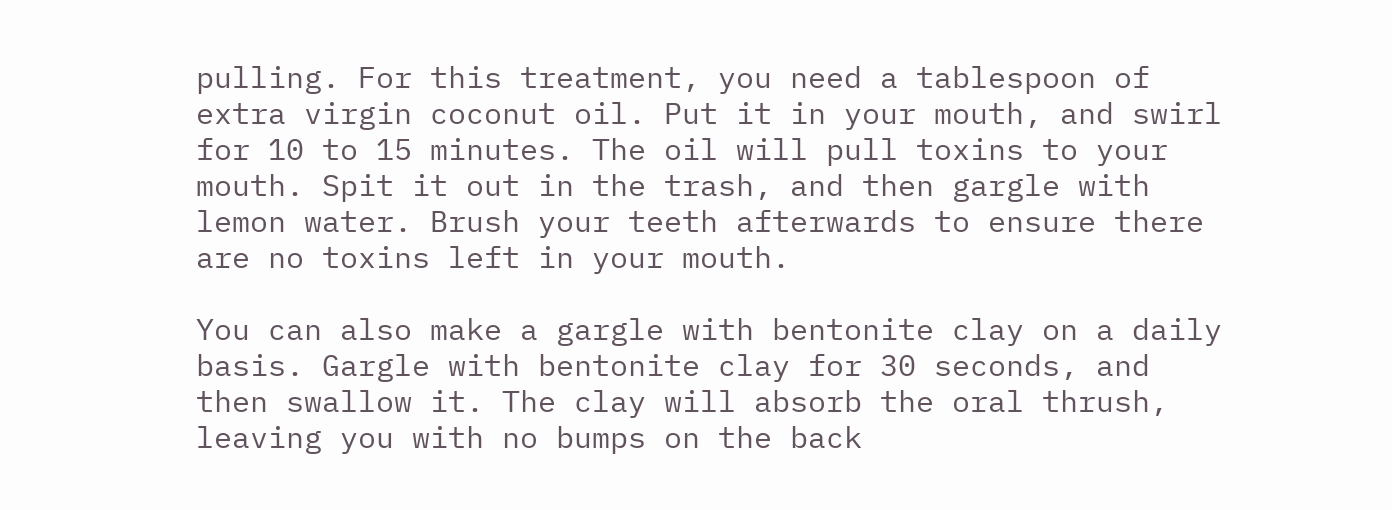pulling. For this treatment, you need a tablespoon of extra virgin coconut oil. Put it in your mouth, and swirl for 10 to 15 minutes. The oil will pull toxins to your mouth. Spit it out in the trash, and then gargle with lemon water. Brush your teeth afterwards to ensure there are no toxins left in your mouth.

You can also make a gargle with bentonite clay on a daily basis. Gargle with bentonite clay for 30 seconds, and then swallow it. The clay will absorb the oral thrush, leaving you with no bumps on the back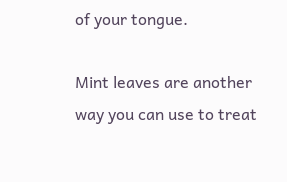of your tongue.

Mint leaves are another way you can use to treat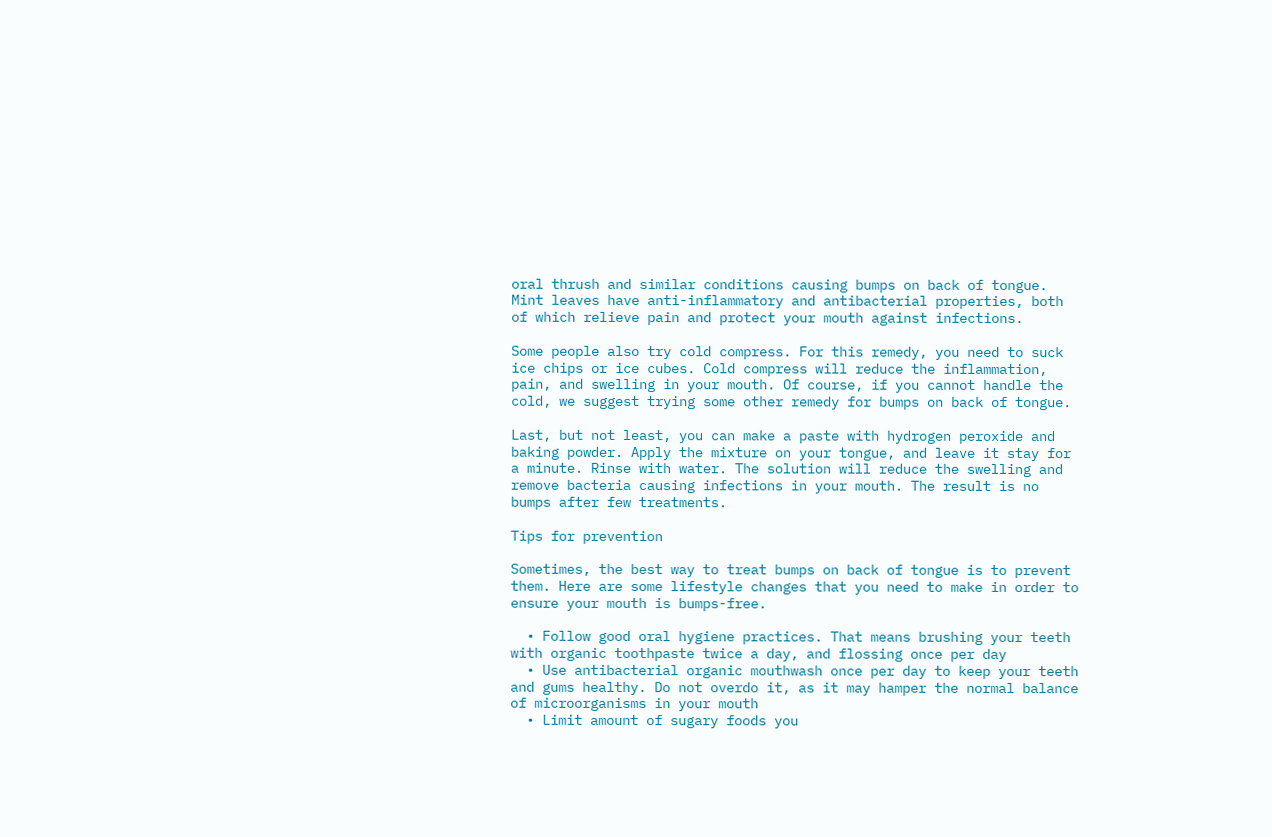oral thrush and similar conditions causing bumps on back of tongue. Mint leaves have anti-inflammatory and antibacterial properties, both of which relieve pain and protect your mouth against infections.

Some people also try cold compress. For this remedy, you need to suck ice chips or ice cubes. Cold compress will reduce the inflammation, pain, and swelling in your mouth. Of course, if you cannot handle the cold, we suggest trying some other remedy for bumps on back of tongue.

Last, but not least, you can make a paste with hydrogen peroxide and baking powder. Apply the mixture on your tongue, and leave it stay for a minute. Rinse with water. The solution will reduce the swelling and remove bacteria causing infections in your mouth. The result is no bumps after few treatments.

Tips for prevention

Sometimes, the best way to treat bumps on back of tongue is to prevent them. Here are some lifestyle changes that you need to make in order to ensure your mouth is bumps-free.

  • Follow good oral hygiene practices. That means brushing your teeth with organic toothpaste twice a day, and flossing once per day
  • Use antibacterial organic mouthwash once per day to keep your teeth and gums healthy. Do not overdo it, as it may hamper the normal balance of microorganisms in your mouth
  • Limit amount of sugary foods you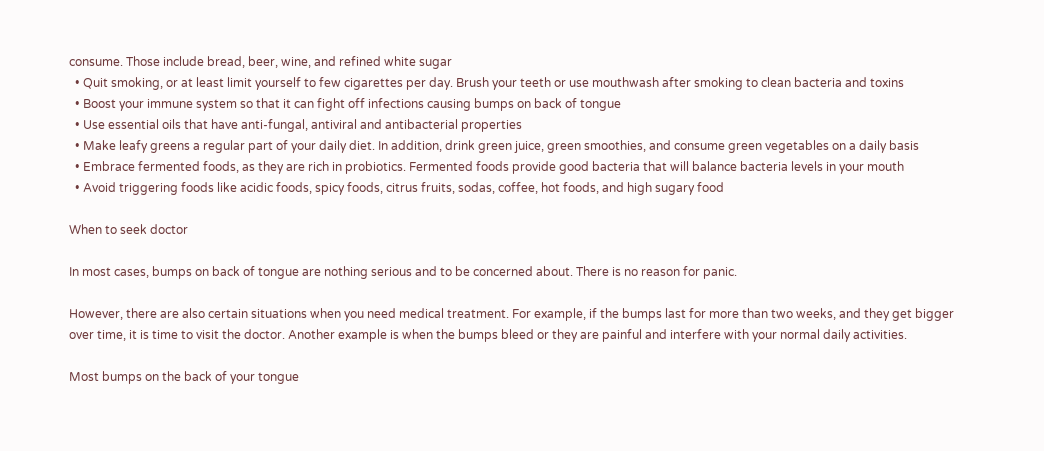consume. Those include bread, beer, wine, and refined white sugar
  • Quit smoking, or at least limit yourself to few cigarettes per day. Brush your teeth or use mouthwash after smoking to clean bacteria and toxins
  • Boost your immune system so that it can fight off infections causing bumps on back of tongue
  • Use essential oils that have anti-fungal, antiviral and antibacterial properties
  • Make leafy greens a regular part of your daily diet. In addition, drink green juice, green smoothies, and consume green vegetables on a daily basis
  • Embrace fermented foods, as they are rich in probiotics. Fermented foods provide good bacteria that will balance bacteria levels in your mouth
  • Avoid triggering foods like acidic foods, spicy foods, citrus fruits, sodas, coffee, hot foods, and high sugary food

When to seek doctor

In most cases, bumps on back of tongue are nothing serious and to be concerned about. There is no reason for panic.

However, there are also certain situations when you need medical treatment. For example, if the bumps last for more than two weeks, and they get bigger over time, it is time to visit the doctor. Another example is when the bumps bleed or they are painful and interfere with your normal daily activities.

Most bumps on the back of your tongue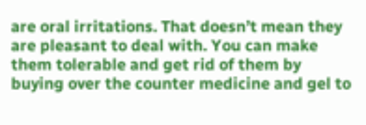are oral irritations. That doesn’t mean they are pleasant to deal with. You can make them tolerable and get rid of them by buying over the counter medicine and gel to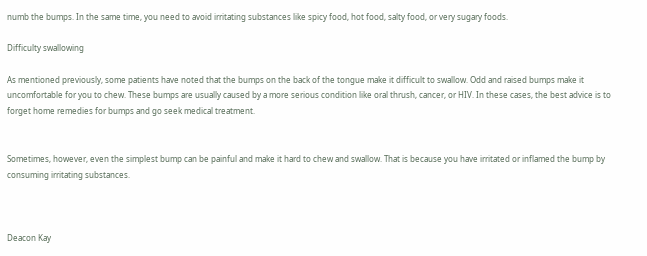numb the bumps. In the same time, you need to avoid irritating substances like spicy food, hot food, salty food, or very sugary foods.

Difficulty swallowing

As mentioned previously, some patients have noted that the bumps on the back of the tongue make it difficult to swallow. Odd and raised bumps make it uncomfortable for you to chew. These bumps are usually caused by a more serious condition like oral thrush, cancer, or HIV. In these cases, the best advice is to forget home remedies for bumps and go seek medical treatment.


Sometimes, however, even the simplest bump can be painful and make it hard to chew and swallow. That is because you have irritated or inflamed the bump by consuming irritating substances.



Deacon Kay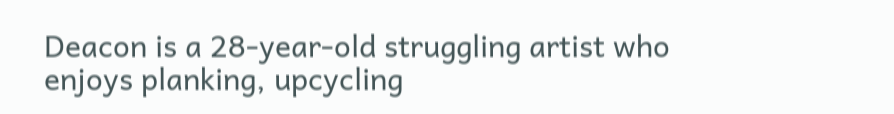Deacon is a 28-year-old struggling artist who enjoys planking, upcycling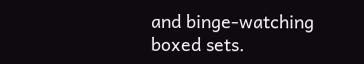and binge-watching boxed sets.